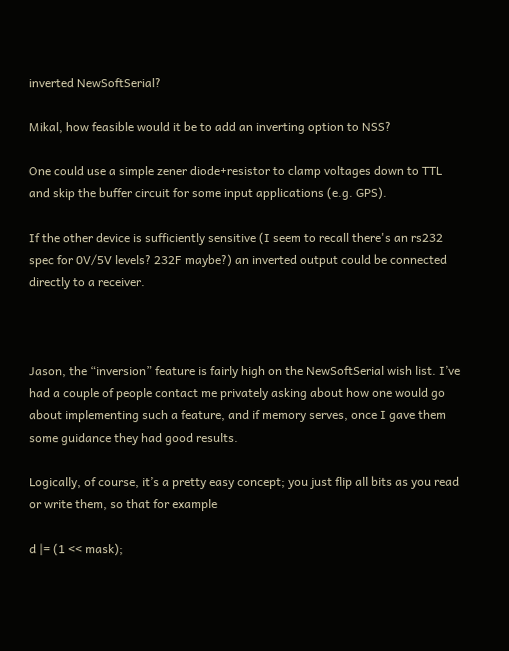inverted NewSoftSerial?

Mikal, how feasible would it be to add an inverting option to NSS?

One could use a simple zener diode+resistor to clamp voltages down to TTL and skip the buffer circuit for some input applications (e.g. GPS).

If the other device is sufficiently sensitive (I seem to recall there's an rs232 spec for 0V/5V levels? 232F maybe?) an inverted output could be connected directly to a receiver.



Jason, the “inversion” feature is fairly high on the NewSoftSerial wish list. I’ve had a couple of people contact me privately asking about how one would go about implementing such a feature, and if memory serves, once I gave them some guidance they had good results.

Logically, of course, it’s a pretty easy concept; you just flip all bits as you read or write them, so that for example

d |= (1 << mask);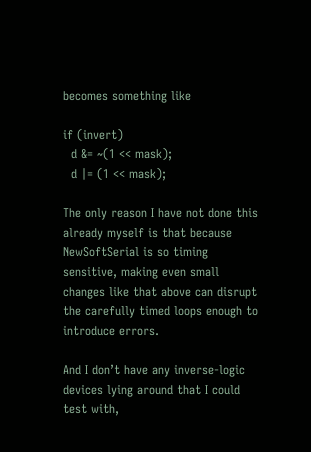becomes something like

if (invert)
  d &= ~(1 << mask);
  d |= (1 << mask);

The only reason I have not done this already myself is that because NewSoftSerial is so timing sensitive, making even small changes like that above can disrupt the carefully timed loops enough to introduce errors.

And I don’t have any inverse-logic devices lying around that I could test with,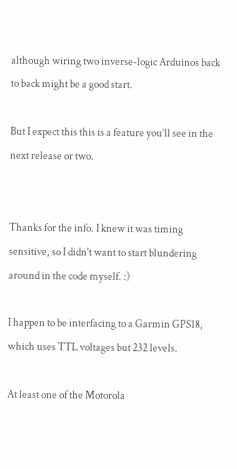although wiring two inverse-logic Arduinos back to back might be a good start.

But I expect this this is a feature you’ll see in the next release or two.


Thanks for the info. I knew it was timing sensitive, so I didn't want to start blundering around in the code myself. :)

I happen to be interfacing to a Garmin GPS18, which uses TTL voltages but 232 levels.

At least one of the Motorola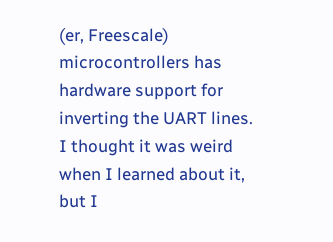(er, Freescale) microcontrollers has hardware support for inverting the UART lines. I thought it was weird when I learned about it, but I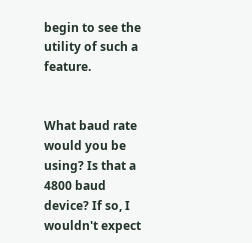begin to see the utility of such a feature.


What baud rate would you be using? Is that a 4800 baud device? If so, I wouldn't expect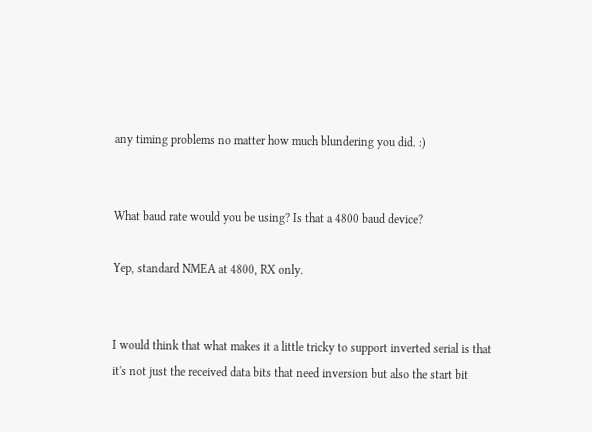any timing problems no matter how much blundering you did. :)


What baud rate would you be using? Is that a 4800 baud device?

Yep, standard NMEA at 4800, RX only.


I would think that what makes it a little tricky to support inverted serial is that it's not just the received data bits that need inversion but also the start bit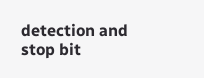detection and stop bit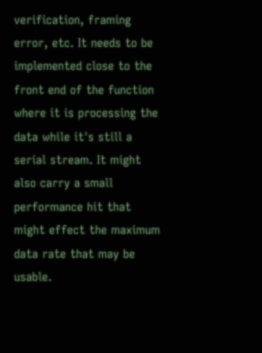verification, framing error, etc. It needs to be implemented close to the front end of the function where it is processing the data while it's still a serial stream. It might also carry a small performance hit that might effect the maximum data rate that may be usable.